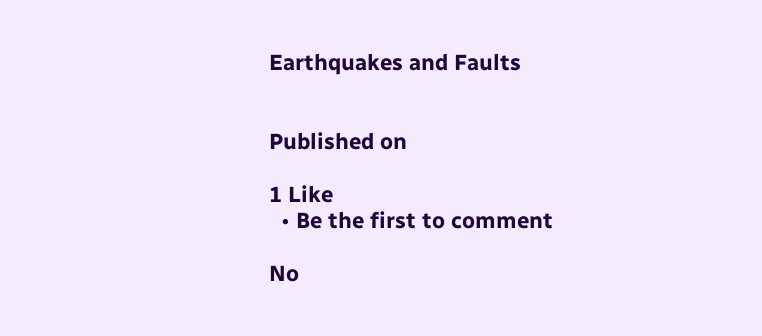Earthquakes and Faults


Published on

1 Like
  • Be the first to comment

No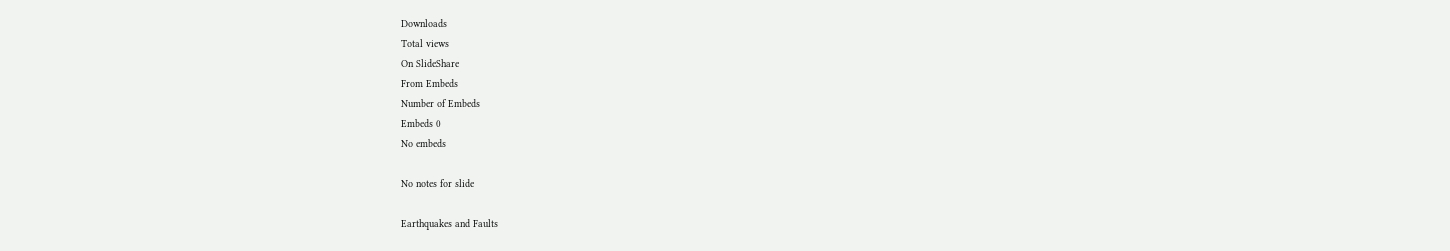Downloads
Total views
On SlideShare
From Embeds
Number of Embeds
Embeds 0
No embeds

No notes for slide

Earthquakes and Faults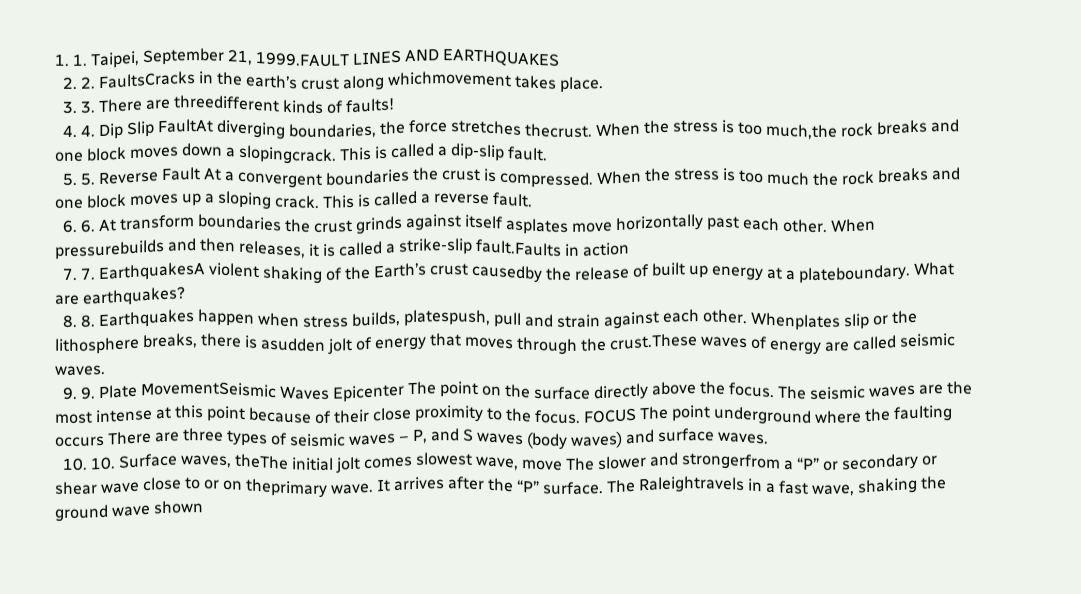1. 1. Taipei, September 21, 1999.FAULT LINES AND EARTHQUAKES
  2. 2. FaultsCracks in the earth’s crust along whichmovement takes place.
  3. 3. There are threedifferent kinds of faults!
  4. 4. Dip Slip FaultAt diverging boundaries, the force stretches thecrust. When the stress is too much,the rock breaks and one block moves down a slopingcrack. This is called a dip-slip fault.
  5. 5. Reverse Fault At a convergent boundaries the crust is compressed. When the stress is too much the rock breaks and one block moves up a sloping crack. This is called a reverse fault.
  6. 6. At transform boundaries the crust grinds against itself asplates move horizontally past each other. When pressurebuilds and then releases, it is called a strike-slip fault.Faults in action
  7. 7. EarthquakesA violent shaking of the Earth’s crust causedby the release of built up energy at a plateboundary. What are earthquakes?
  8. 8. Earthquakes happen when stress builds, platespush, pull and strain against each other. Whenplates slip or the lithosphere breaks, there is asudden jolt of energy that moves through the crust.These waves of energy are called seismic waves.
  9. 9. Plate MovementSeismic Waves Epicenter The point on the surface directly above the focus. The seismic waves are the most intense at this point because of their close proximity to the focus. FOCUS The point underground where the faulting occurs There are three types of seismic waves – P, and S waves (body waves) and surface waves.
  10. 10. Surface waves, theThe initial jolt comes slowest wave, move The slower and strongerfrom a “P” or secondary or shear wave close to or on theprimary wave. It arrives after the “P” surface. The Raleightravels in a fast wave, shaking the ground wave shown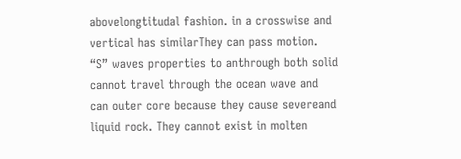abovelongtitudal fashion. in a crosswise and vertical has similarThey can pass motion. “S” waves properties to anthrough both solid cannot travel through the ocean wave and can outer core because they cause severeand liquid rock. They cannot exist in molten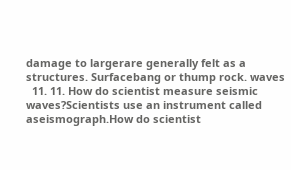damage to largerare generally felt as a structures. Surfacebang or thump rock. waves
  11. 11. How do scientist measure seismic waves?Scientists use an instrument called aseismograph.How do scientist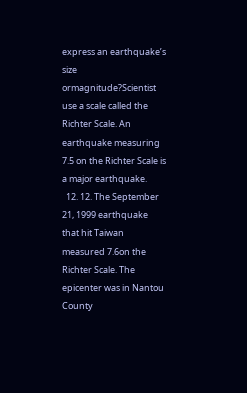express an earthquake’s size ormagnitude?Scientist use a scale called the Richter Scale. An earthquake measuring 7.5 on the Richter Scale is a major earthquake.
  12. 12. The September 21, 1999 earthquake that hit Taiwan measured 7.6on the Richter Scale. The epicenter was in Nantou County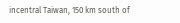incentral Taiwan, 150 km south of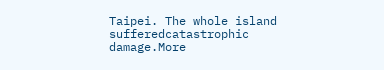Taipei. The whole island sufferedcatastrophic damage.More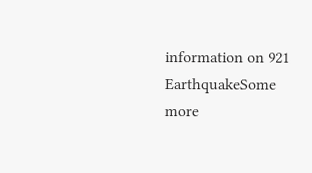information on 921 EarthquakeSome more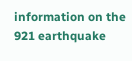information on the 921 earthquake